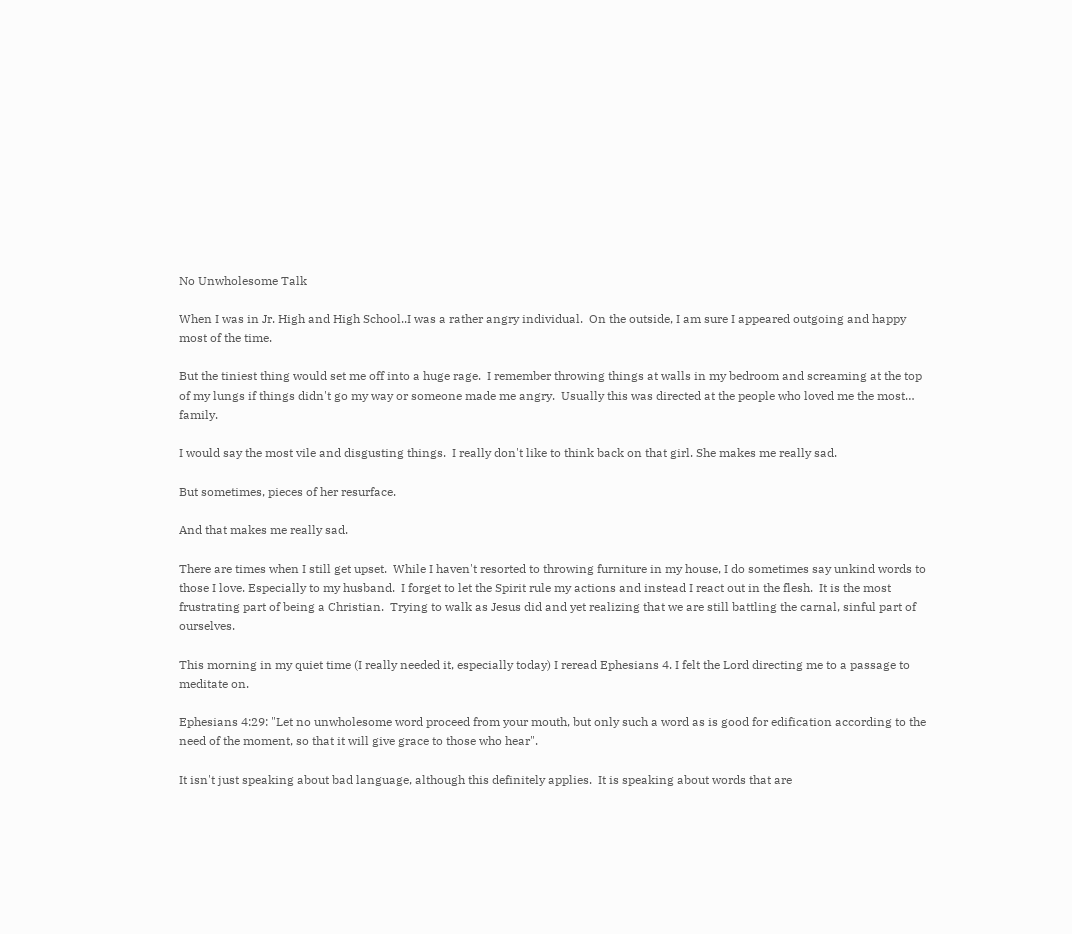No Unwholesome Talk

When I was in Jr. High and High School..I was a rather angry individual.  On the outside, I am sure I appeared outgoing and happy most of the time.

But the tiniest thing would set me off into a huge rage.  I remember throwing things at walls in my bedroom and screaming at the top of my lungs if things didn't go my way or someone made me angry.  Usually this was directed at the people who loved me the most… family.

I would say the most vile and disgusting things.  I really don't like to think back on that girl. She makes me really sad.

But sometimes, pieces of her resurface.

And that makes me really sad.

There are times when I still get upset.  While I haven't resorted to throwing furniture in my house, I do sometimes say unkind words to those I love. Especially to my husband.  I forget to let the Spirit rule my actions and instead I react out in the flesh.  It is the most frustrating part of being a Christian.  Trying to walk as Jesus did and yet realizing that we are still battling the carnal, sinful part of ourselves.

This morning in my quiet time (I really needed it, especially today) I reread Ephesians 4. I felt the Lord directing me to a passage to meditate on.

Ephesians 4:29: "Let no unwholesome word proceed from your mouth, but only such a word as is good for edification according to the need of the moment, so that it will give grace to those who hear".

It isn't just speaking about bad language, although this definitely applies.  It is speaking about words that are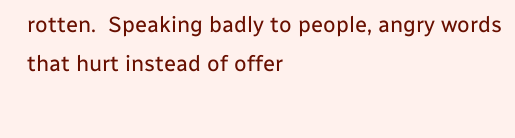rotten.  Speaking badly to people, angry words that hurt instead of offer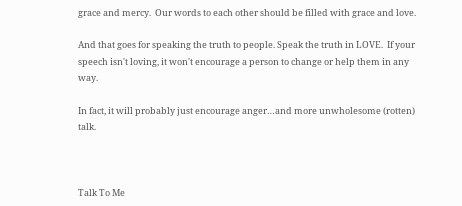grace and mercy.  Our words to each other should be filled with grace and love.

And that goes for speaking the truth to people. Speak the truth in LOVE.  If your speech isn't loving, it won't encourage a person to change or help them in any way.

In fact, it will probably just encourage anger…and more unwholesome (rotten) talk.



Talk To Me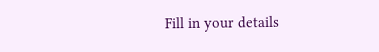Fill in your details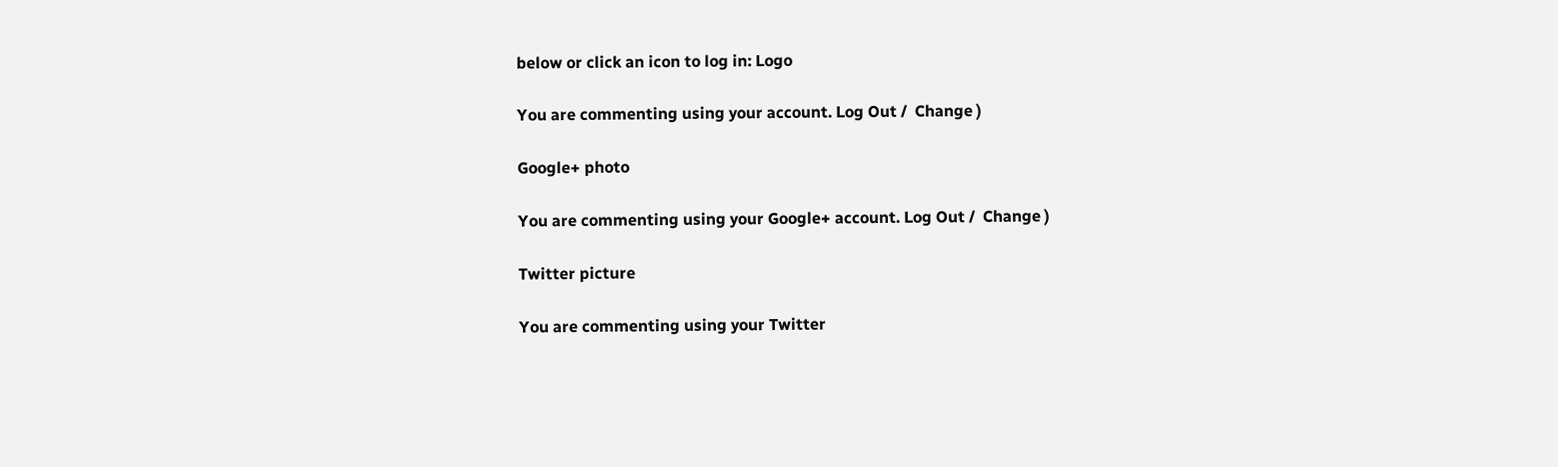below or click an icon to log in: Logo

You are commenting using your account. Log Out /  Change )

Google+ photo

You are commenting using your Google+ account. Log Out /  Change )

Twitter picture

You are commenting using your Twitter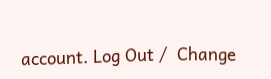account. Log Out /  Change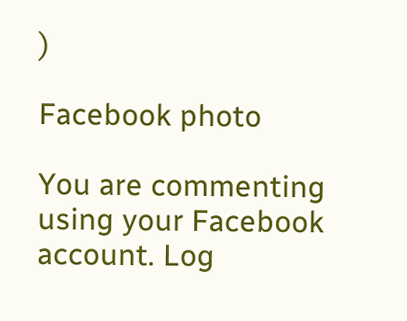)

Facebook photo

You are commenting using your Facebook account. Log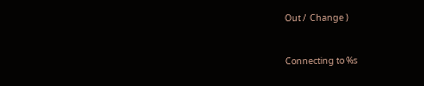Out /  Change )


Connecting to %s